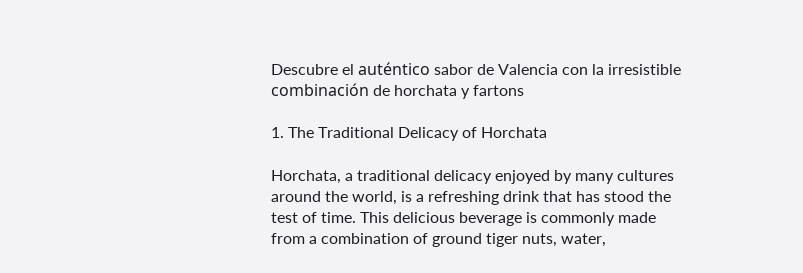Descubre el auténtico sabor de Valencia con la irresistible combinación de horchata y fartons

1. The Traditional Delicacy of Horchata

Horchata, a traditional delicacy enjoyed by many cultures around the world, is a refreshing drink that has stood the test of time. This delicious beverage is commonly made from a combination of ground tiger nuts, water,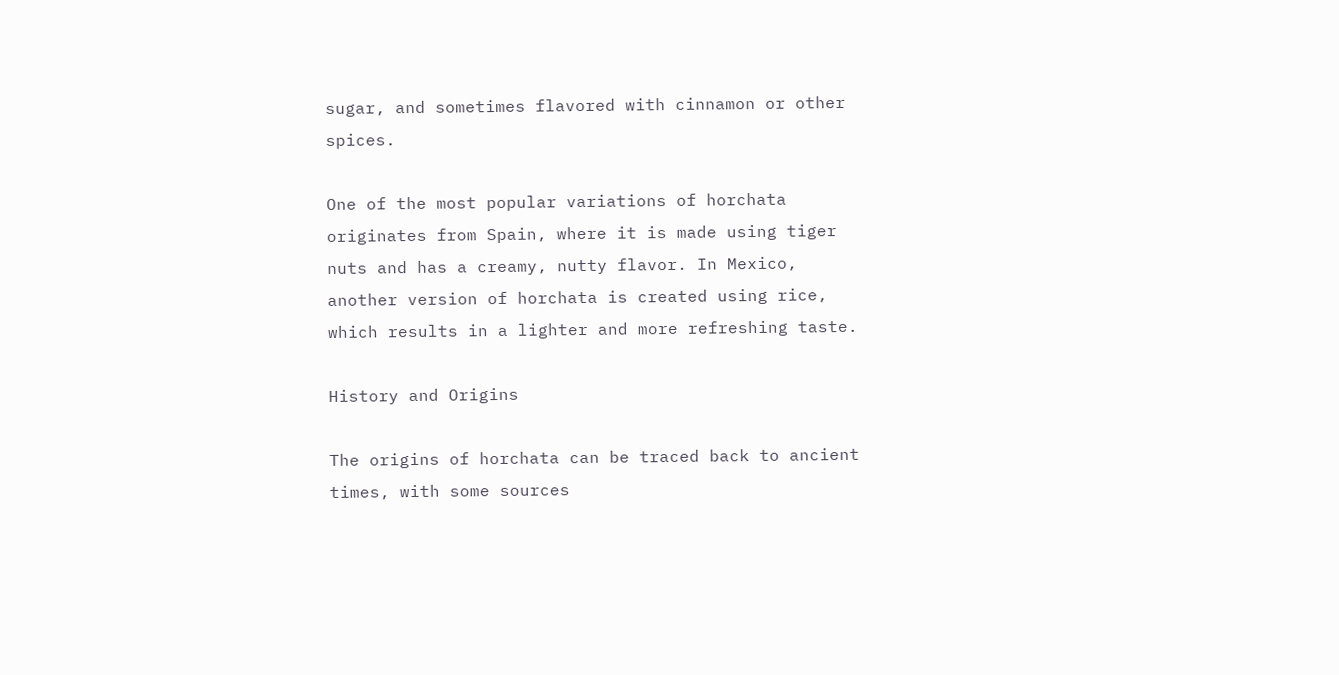sugar, and sometimes flavored with cinnamon or other spices.

One of the most popular variations of horchata originates from Spain, where it is made using tiger nuts and has a creamy, nutty flavor. In Mexico, another version of horchata is created using rice, which results in a lighter and more refreshing taste.

History and Origins

The origins of horchata can be traced back to ancient times, with some sources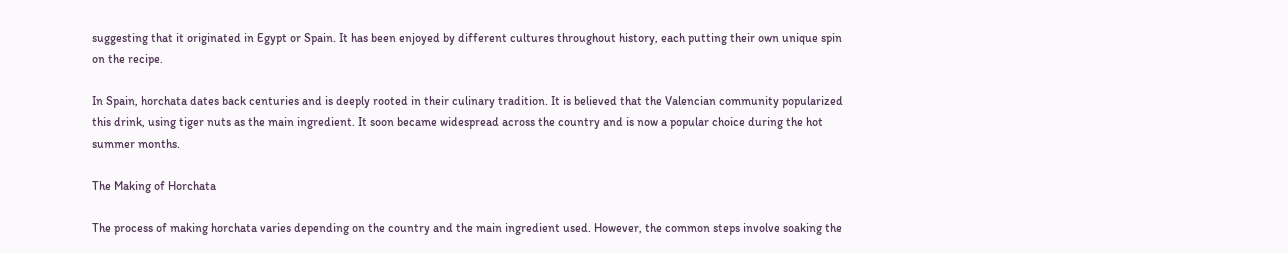suggesting that it originated in Egypt or Spain. It has been enjoyed by different cultures throughout history, each putting their own unique spin on the recipe.

In Spain, horchata dates back centuries and is deeply rooted in their culinary tradition. It is believed that the Valencian community popularized this drink, using tiger nuts as the main ingredient. It soon became widespread across the country and is now a popular choice during the hot summer months.

The Making of Horchata

The process of making horchata varies depending on the country and the main ingredient used. However, the common steps involve soaking the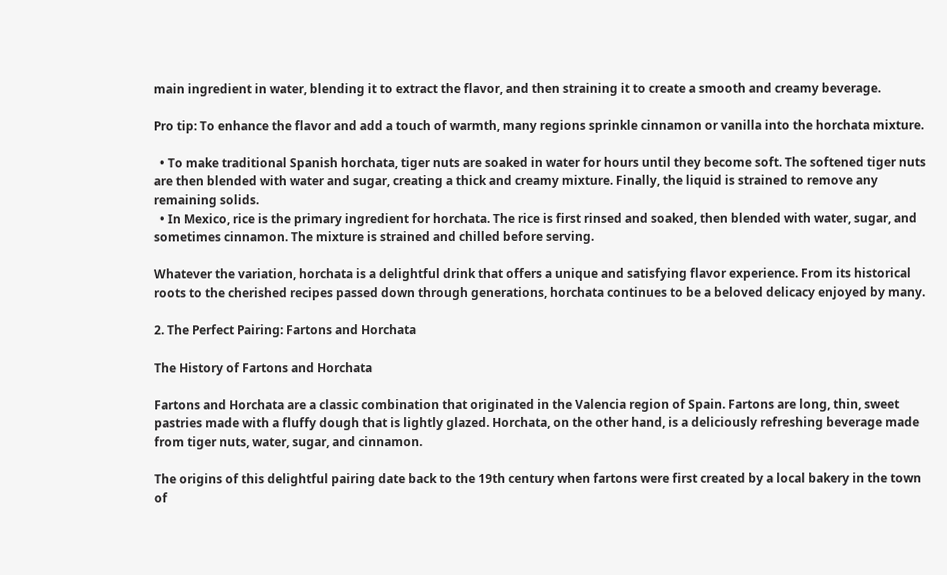main ingredient in water, blending it to extract the flavor, and then straining it to create a smooth and creamy beverage.

Pro tip: To enhance the flavor and add a touch of warmth, many regions sprinkle cinnamon or vanilla into the horchata mixture.

  • To make traditional Spanish horchata, tiger nuts are soaked in water for hours until they become soft. The softened tiger nuts are then blended with water and sugar, creating a thick and creamy mixture. Finally, the liquid is strained to remove any remaining solids.
  • In Mexico, rice is the primary ingredient for horchata. The rice is first rinsed and soaked, then blended with water, sugar, and sometimes cinnamon. The mixture is strained and chilled before serving.

Whatever the variation, horchata is a delightful drink that offers a unique and satisfying flavor experience. From its historical roots to the cherished recipes passed down through generations, horchata continues to be a beloved delicacy enjoyed by many.

2. The Perfect Pairing: Fartons and Horchata

The History of Fartons and Horchata

Fartons and Horchata are a classic combination that originated in the Valencia region of Spain. Fartons are long, thin, sweet pastries made with a fluffy dough that is lightly glazed. Horchata, on the other hand, is a deliciously refreshing beverage made from tiger nuts, water, sugar, and cinnamon.

The origins of this delightful pairing date back to the 19th century when fartons were first created by a local bakery in the town of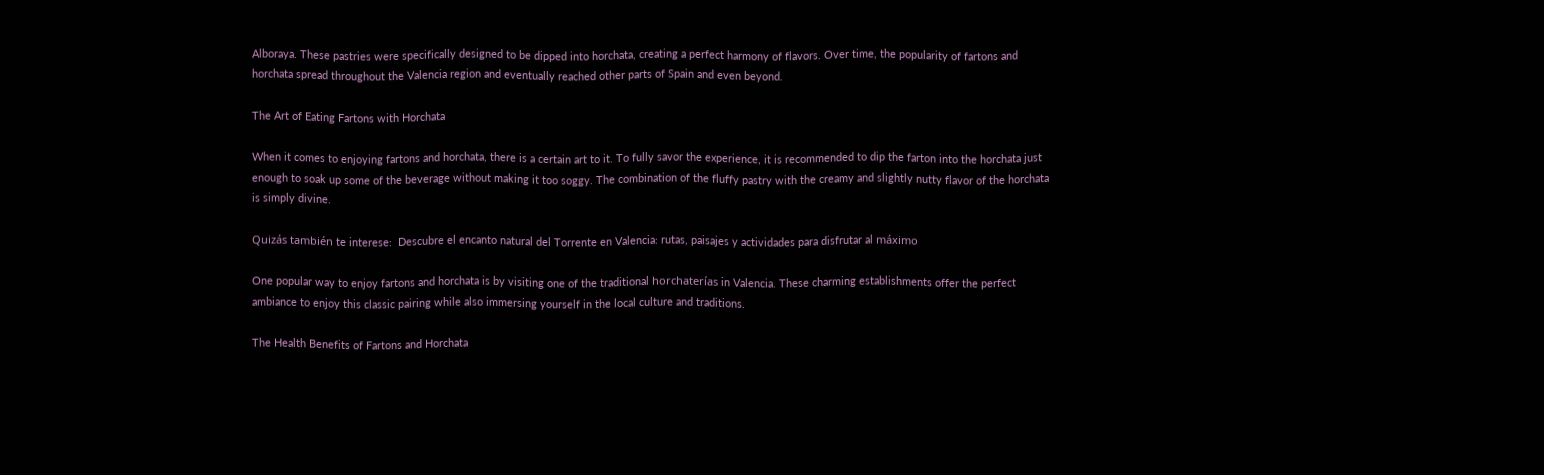Alboraya. These pastries were specifically designed to be dipped into horchata, creating a perfect harmony of flavors. Over time, the popularity of fartons and horchata spread throughout the Valencia region and eventually reached other parts of Spain and even beyond.

The Art of Eating Fartons with Horchata

When it comes to enjoying fartons and horchata, there is a certain art to it. To fully savor the experience, it is recommended to dip the farton into the horchata just enough to soak up some of the beverage without making it too soggy. The combination of the fluffy pastry with the creamy and slightly nutty flavor of the horchata is simply divine.

Quizás también te interese:  Descubre el encanto natural del Torrente en Valencia: rutas, paisajes y actividades para disfrutar al máximo

One popular way to enjoy fartons and horchata is by visiting one of the traditional horchaterías in Valencia. These charming establishments offer the perfect ambiance to enjoy this classic pairing while also immersing yourself in the local culture and traditions.

The Health Benefits of Fartons and Horchata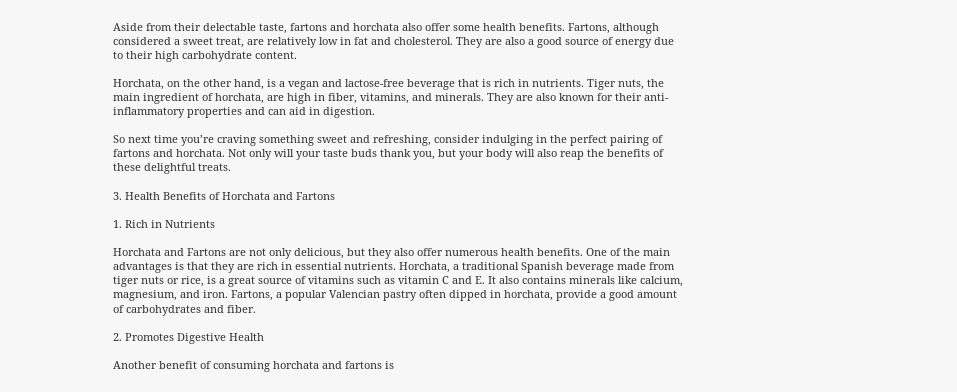Aside from their delectable taste, fartons and horchata also offer some health benefits. Fartons, although considered a sweet treat, are relatively low in fat and cholesterol. They are also a good source of energy due to their high carbohydrate content.

Horchata, on the other hand, is a vegan and lactose-free beverage that is rich in nutrients. Tiger nuts, the main ingredient of horchata, are high in fiber, vitamins, and minerals. They are also known for their anti-inflammatory properties and can aid in digestion.

So next time you’re craving something sweet and refreshing, consider indulging in the perfect pairing of fartons and horchata. Not only will your taste buds thank you, but your body will also reap the benefits of these delightful treats.

3. Health Benefits of Horchata and Fartons

1. Rich in Nutrients

Horchata and Fartons are not only delicious, but they also offer numerous health benefits. One of the main advantages is that they are rich in essential nutrients. Horchata, a traditional Spanish beverage made from tiger nuts or rice, is a great source of vitamins such as vitamin C and E. It also contains minerals like calcium, magnesium, and iron. Fartons, a popular Valencian pastry often dipped in horchata, provide a good amount of carbohydrates and fiber.

2. Promotes Digestive Health

Another benefit of consuming horchata and fartons is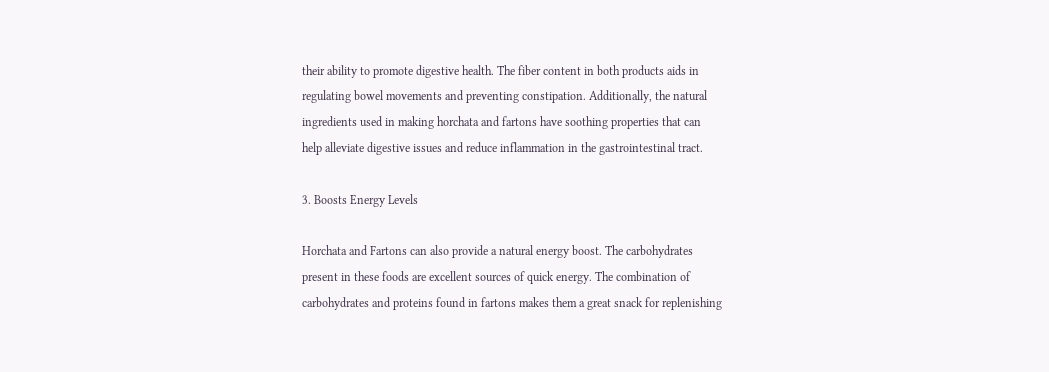their ability to promote digestive health. The fiber content in both products aids in regulating bowel movements and preventing constipation. Additionally, the natural ingredients used in making horchata and fartons have soothing properties that can help alleviate digestive issues and reduce inflammation in the gastrointestinal tract.

3. Boosts Energy Levels

Horchata and Fartons can also provide a natural energy boost. The carbohydrates present in these foods are excellent sources of quick energy. The combination of carbohydrates and proteins found in fartons makes them a great snack for replenishing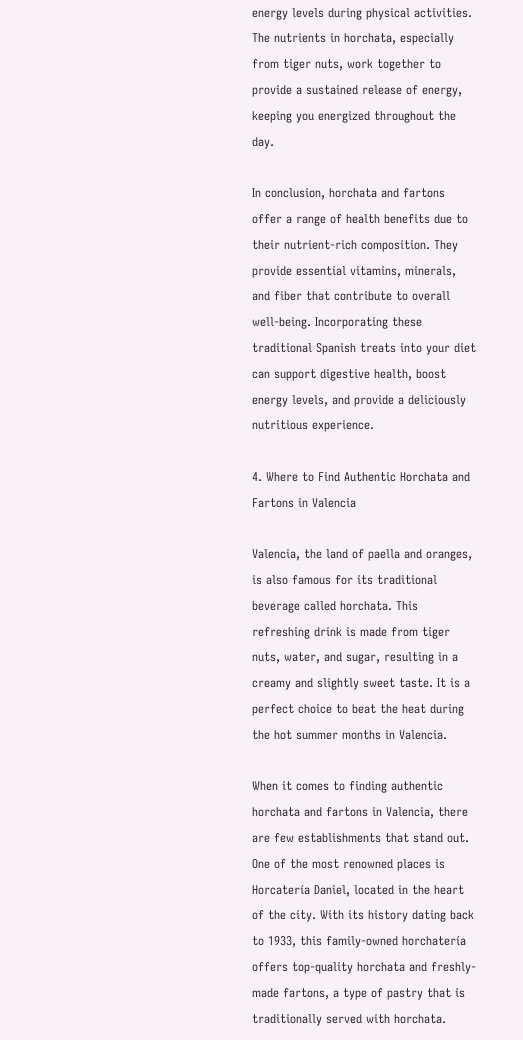energy levels during physical activities. The nutrients in horchata, especially from tiger nuts, work together to provide a sustained release of energy, keeping you energized throughout the day.

In conclusion, horchata and fartons offer a range of health benefits due to their nutrient-rich composition. They provide essential vitamins, minerals, and fiber that contribute to overall well-being. Incorporating these traditional Spanish treats into your diet can support digestive health, boost energy levels, and provide a deliciously nutritious experience.

4. Where to Find Authentic Horchata and Fartons in Valencia

Valencia, the land of paella and oranges, is also famous for its traditional beverage called horchata. This refreshing drink is made from tiger nuts, water, and sugar, resulting in a creamy and slightly sweet taste. It is a perfect choice to beat the heat during the hot summer months in Valencia.

When it comes to finding authentic horchata and fartons in Valencia, there are few establishments that stand out. One of the most renowned places is Horcatería Daniel, located in the heart of the city. With its history dating back to 1933, this family-owned horchatería offers top-quality horchata and freshly-made fartons, a type of pastry that is traditionally served with horchata.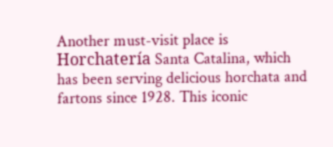Another must-visit place is Horchatería Santa Catalina, which has been serving delicious horchata and fartons since 1928. This iconic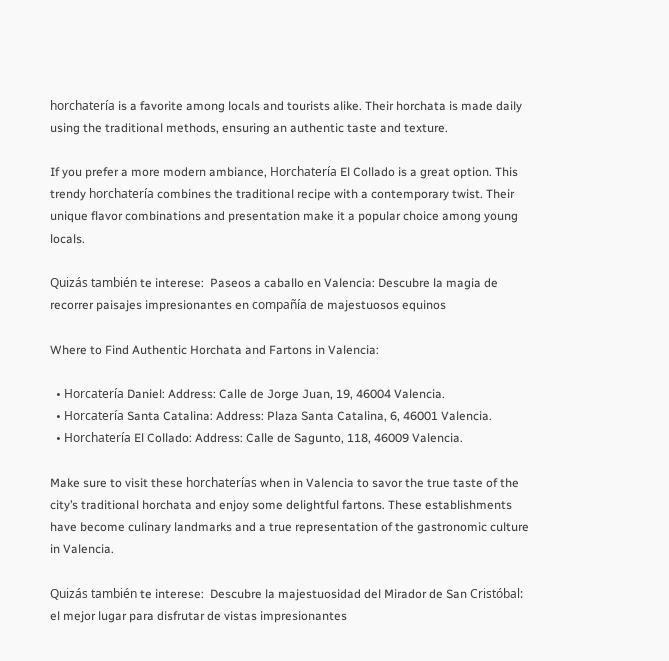horchatería is a favorite among locals and tourists alike. Their horchata is made daily using the traditional methods, ensuring an authentic taste and texture.

If you prefer a more modern ambiance, Horchatería El Collado is a great option. This trendy horchatería combines the traditional recipe with a contemporary twist. Their unique flavor combinations and presentation make it a popular choice among young locals.

Quizás también te interese:  Paseos a caballo en Valencia: Descubre la magia de recorrer paisajes impresionantes en compañía de majestuosos equinos

Where to Find Authentic Horchata and Fartons in Valencia:

  • Horcatería Daniel: Address: Calle de Jorge Juan, 19, 46004 Valencia.
  • Horcatería Santa Catalina: Address: Plaza Santa Catalina, 6, 46001 Valencia.
  • Horchatería El Collado: Address: Calle de Sagunto, 118, 46009 Valencia.

Make sure to visit these horchaterías when in Valencia to savor the true taste of the city’s traditional horchata and enjoy some delightful fartons. These establishments have become culinary landmarks and a true representation of the gastronomic culture in Valencia.

Quizás también te interese:  Descubre la majestuosidad del Mirador de San Cristóbal: el mejor lugar para disfrutar de vistas impresionantes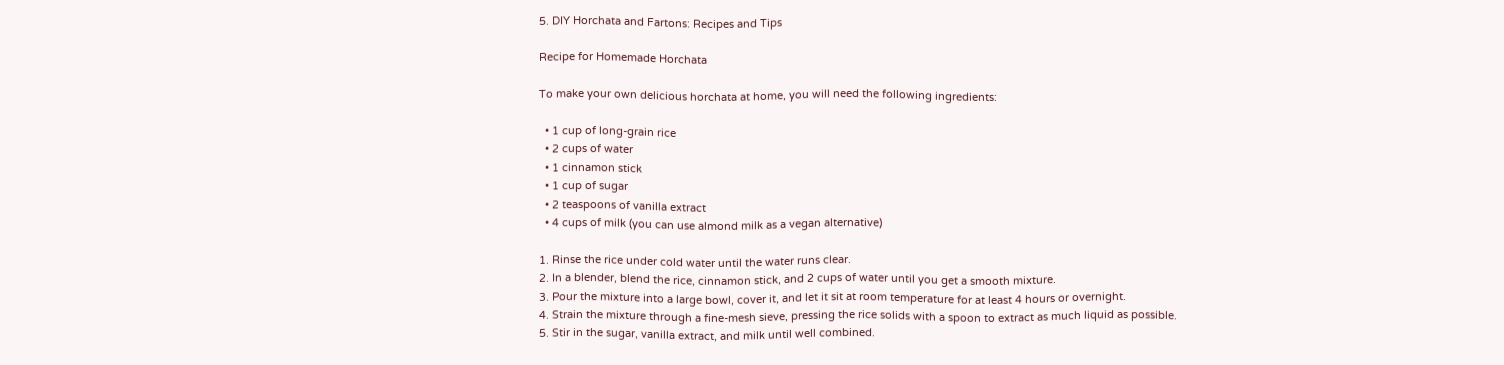5. DIY Horchata and Fartons: Recipes and Tips

Recipe for Homemade Horchata

To make your own delicious horchata at home, you will need the following ingredients:

  • 1 cup of long-grain rice
  • 2 cups of water
  • 1 cinnamon stick
  • 1 cup of sugar
  • 2 teaspoons of vanilla extract
  • 4 cups of milk (you can use almond milk as a vegan alternative)

1. Rinse the rice under cold water until the water runs clear.
2. In a blender, blend the rice, cinnamon stick, and 2 cups of water until you get a smooth mixture.
3. Pour the mixture into a large bowl, cover it, and let it sit at room temperature for at least 4 hours or overnight.
4. Strain the mixture through a fine-mesh sieve, pressing the rice solids with a spoon to extract as much liquid as possible.
5. Stir in the sugar, vanilla extract, and milk until well combined.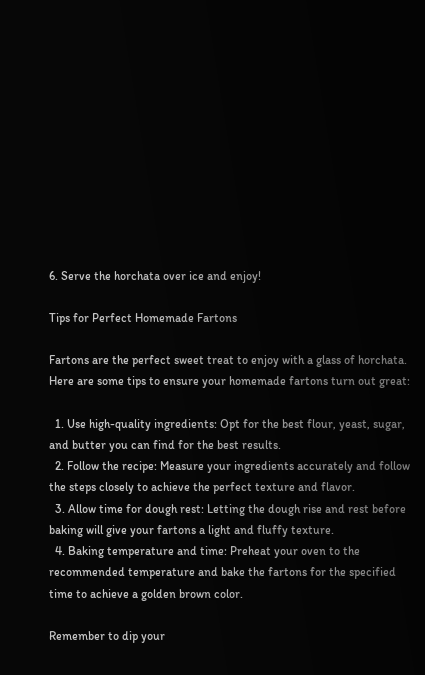6. Serve the horchata over ice and enjoy!

Tips for Perfect Homemade Fartons

Fartons are the perfect sweet treat to enjoy with a glass of horchata. Here are some tips to ensure your homemade fartons turn out great:

  1. Use high-quality ingredients: Opt for the best flour, yeast, sugar, and butter you can find for the best results.
  2. Follow the recipe: Measure your ingredients accurately and follow the steps closely to achieve the perfect texture and flavor.
  3. Allow time for dough rest: Letting the dough rise and rest before baking will give your fartons a light and fluffy texture.
  4. Baking temperature and time: Preheat your oven to the recommended temperature and bake the fartons for the specified time to achieve a golden brown color.

Remember to dip your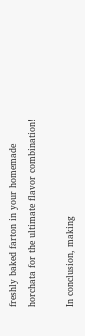freshly baked farton in your homemade horchata for the ultimate flavor combination!

In conclusion, making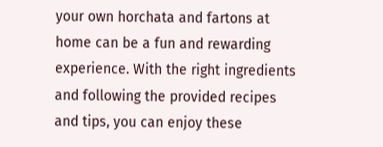your own horchata and fartons at home can be a fun and rewarding experience. With the right ingredients and following the provided recipes and tips, you can enjoy these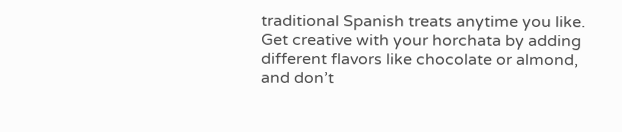traditional Spanish treats anytime you like. Get creative with your horchata by adding different flavors like chocolate or almond, and don’t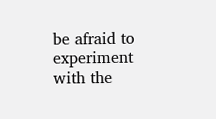be afraid to experiment with the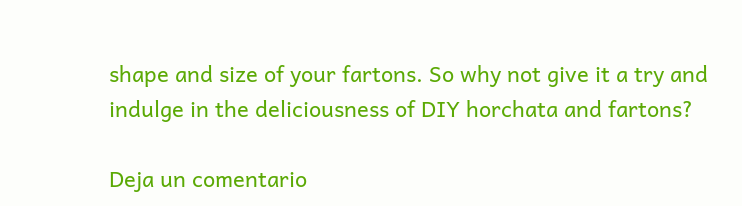shape and size of your fartons. So why not give it a try and indulge in the deliciousness of DIY horchata and fartons?

Deja un comentario